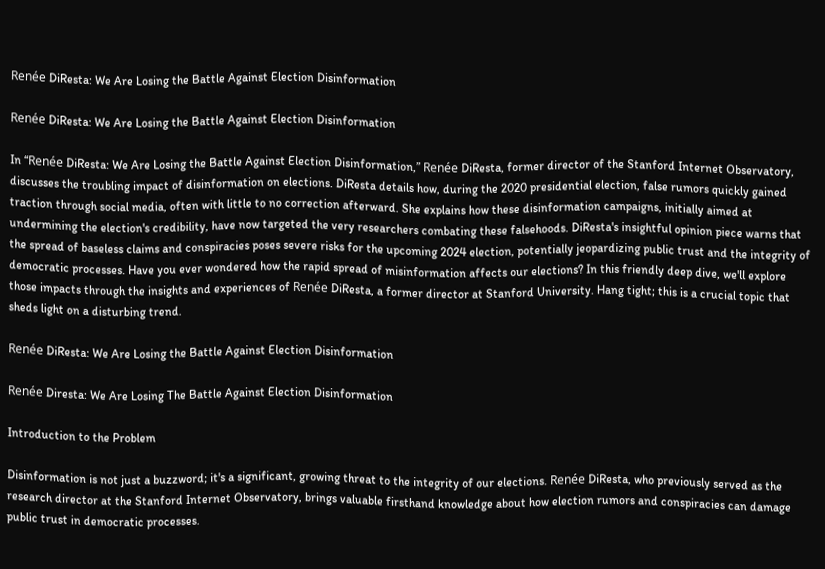Renée DiResta: We Are Losing the Battle Against Election Disinformation

Renée DiResta: We Are Losing the Battle Against Election Disinformation

In “Renée DiResta: We Are Losing the Battle Against Election Disinformation,” Renée DiResta, former director of the Stanford Internet Observatory, discusses the troubling impact of disinformation on elections. DiResta details how, during the 2020 presidential election, false rumors quickly gained traction through social media, often with little to no correction afterward. She explains how these disinformation campaigns, initially aimed at undermining the election's credibility, have now targeted the very researchers combating these falsehoods. DiResta's insightful opinion piece warns that the spread of baseless claims and conspiracies poses severe risks for the upcoming 2024 election, potentially jeopardizing public trust and the integrity of democratic processes. Have you ever wondered how the rapid spread of misinformation affects our elections? In this friendly deep dive, we'll explore those impacts through the insights and experiences of Renée DiResta, a former director at Stanford University. Hang tight; this is a crucial topic that sheds light on a disturbing trend.

Renée DiResta: We Are Losing the Battle Against Election Disinformation

Renée Diresta: We Are Losing The Battle Against Election Disinformation

Introduction to the Problem

Disinformation is not just a buzzword; it's a significant, growing threat to the integrity of our elections. Renée DiResta, who previously served as the research director at the Stanford Internet Observatory, brings valuable firsthand knowledge about how election rumors and conspiracies can damage public trust in democratic processes.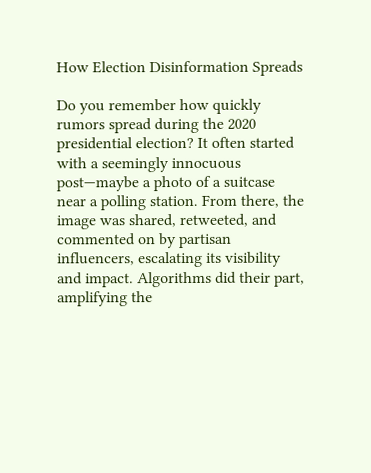How Election Disinformation Spreads

Do you remember how quickly rumors spread during the 2020 presidential election? It often started with a seemingly innocuous post—maybe a photo of a suitcase near a polling station. From there, the image was shared, retweeted, and commented on by partisan influencers, escalating its visibility and impact. Algorithms did their part, amplifying the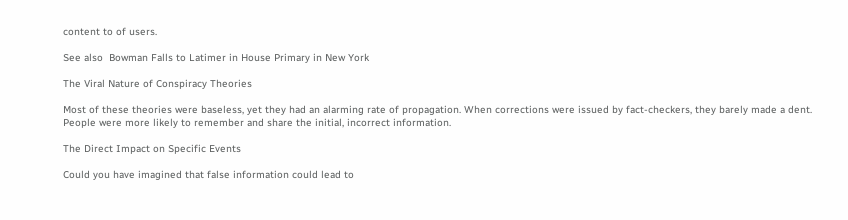content to of users.

See also  Bowman Falls to Latimer in House Primary in New York

The Viral Nature of Conspiracy Theories

Most of these theories were baseless, yet they had an alarming rate of propagation. When corrections were issued by fact-checkers, they barely made a dent. People were more likely to remember and share the initial, incorrect information.

The Direct Impact on Specific Events

Could you have imagined that false information could lead to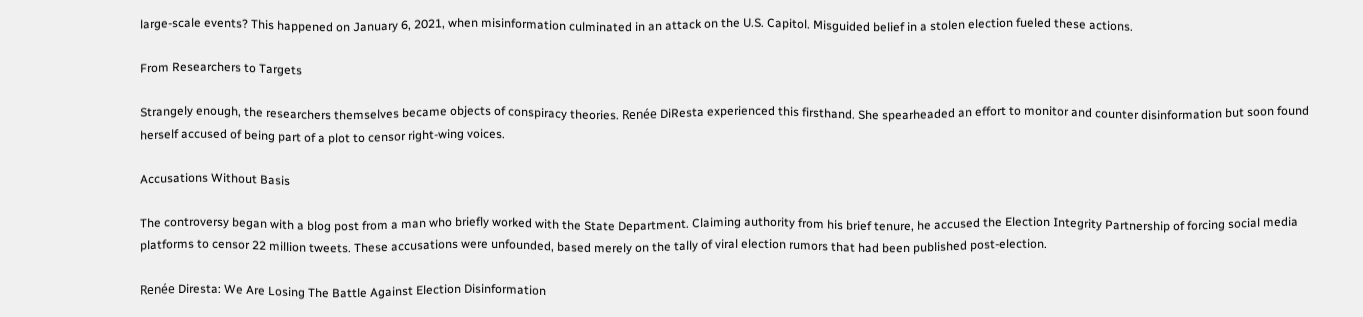large-scale events? This happened on January 6, 2021, when misinformation culminated in an attack on the U.S. Capitol. Misguided belief in a stolen election fueled these actions.

From Researchers to Targets

Strangely enough, the researchers themselves became objects of conspiracy theories. Renée DiResta experienced this firsthand. She spearheaded an effort to monitor and counter disinformation but soon found herself accused of being part of a plot to censor right-wing voices.

Accusations Without Basis

The controversy began with a blog post from a man who briefly worked with the State Department. Claiming authority from his brief tenure, he accused the Election Integrity Partnership of forcing social media platforms to censor 22 million tweets. These accusations were unfounded, based merely on the tally of viral election rumors that had been published post-election.

Renée Diresta: We Are Losing The Battle Against Election Disinformation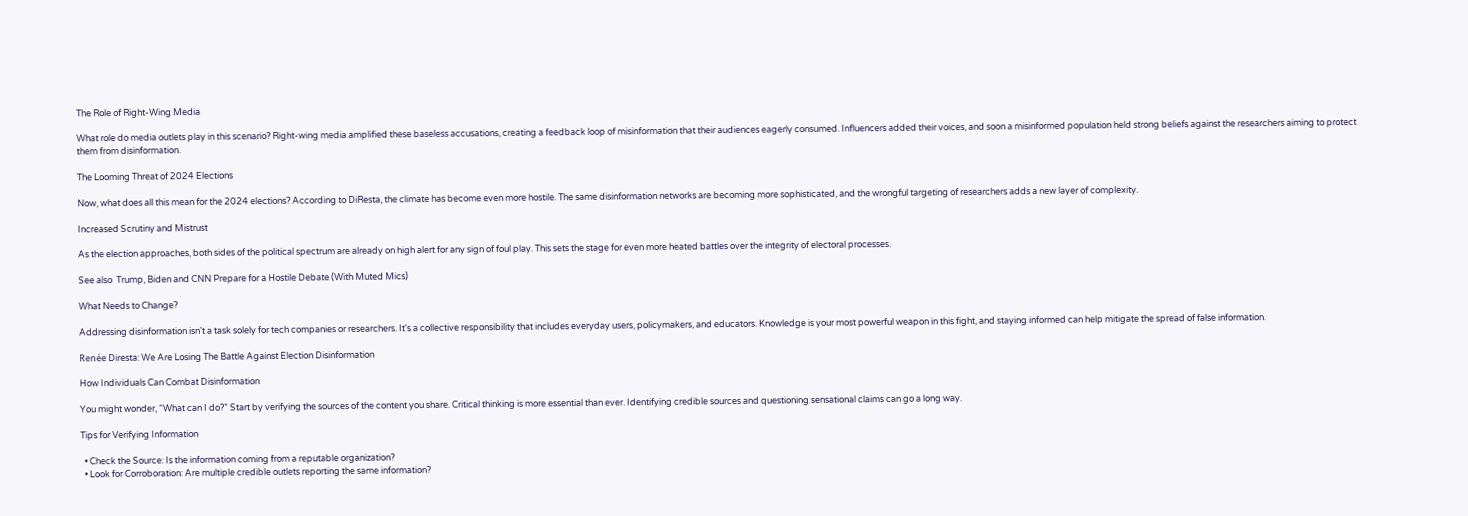The Role of Right-Wing Media

What role do media outlets play in this scenario? Right-wing media amplified these baseless accusations, creating a feedback loop of misinformation that their audiences eagerly consumed. Influencers added their voices, and soon a misinformed population held strong beliefs against the researchers aiming to protect them from disinformation.

The Looming Threat of 2024 Elections

Now, what does all this mean for the 2024 elections? According to DiResta, the climate has become even more hostile. The same disinformation networks are becoming more sophisticated, and the wrongful targeting of researchers adds a new layer of complexity.

Increased Scrutiny and Mistrust

As the election approaches, both sides of the political spectrum are already on high alert for any sign of foul play. This sets the stage for even more heated battles over the integrity of electoral processes.

See also  Trump, Biden and CNN Prepare for a Hostile Debate (With Muted Mics)

What Needs to Change?

Addressing disinformation isn't a task solely for tech companies or researchers. It's a collective responsibility that includes everyday users, policymakers, and educators. Knowledge is your most powerful weapon in this fight, and staying informed can help mitigate the spread of false information.

Renée Diresta: We Are Losing The Battle Against Election Disinformation

How Individuals Can Combat Disinformation

You might wonder, “What can I do?” Start by verifying the sources of the content you share. Critical thinking is more essential than ever. Identifying credible sources and questioning sensational claims can go a long way.

Tips for Verifying Information

  • Check the Source: Is the information coming from a reputable organization?
  • Look for Corroboration: Are multiple credible outlets reporting the same information?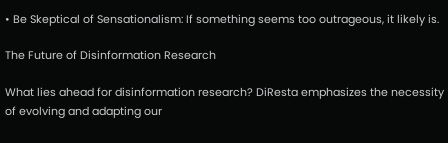• Be Skeptical of Sensationalism: If something seems too outrageous, it likely is.

The Future of Disinformation Research

What lies ahead for disinformation research? DiResta emphasizes the necessity of evolving and adapting our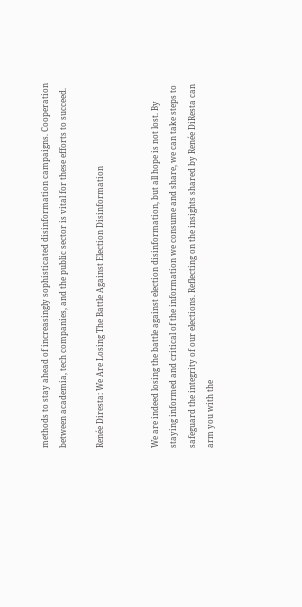methods to stay ahead of increasingly sophisticated disinformation campaigns. Cooperation between academia, tech companies, and the public sector is vital for these efforts to succeed.

Renée Diresta: We Are Losing The Battle Against Election Disinformation


We are indeed losing the battle against election disinformation, but all hope is not lost. By staying informed and critical of the information we consume and share, we can take steps to safeguard the integrity of our elections. Reflecting on the insights shared by Renée DiResta can arm you with the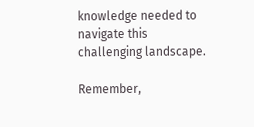knowledge needed to navigate this challenging landscape.

Remember,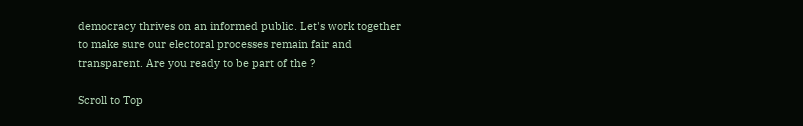democracy thrives on an informed public. Let's work together to make sure our electoral processes remain fair and transparent. Are you ready to be part of the ?

Scroll to Top